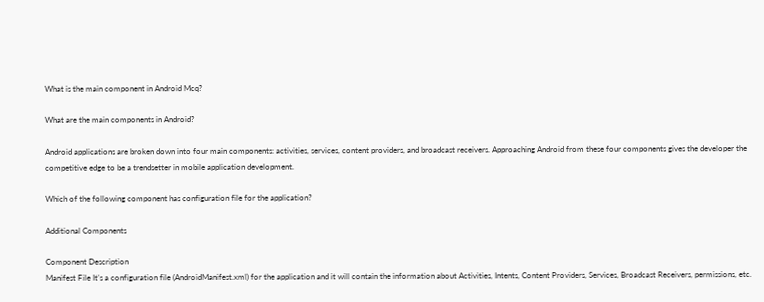What is the main component in Android Mcq?

What are the main components in Android?

Android applications are broken down into four main components: activities, services, content providers, and broadcast receivers. Approaching Android from these four components gives the developer the competitive edge to be a trendsetter in mobile application development.

Which of the following component has configuration file for the application?

Additional Components

Component Description
Manifest File It’s a configuration file (AndroidManifest.xml) for the application and it will contain the information about Activities, Intents, Content Providers, Services, Broadcast Receivers, permissions, etc.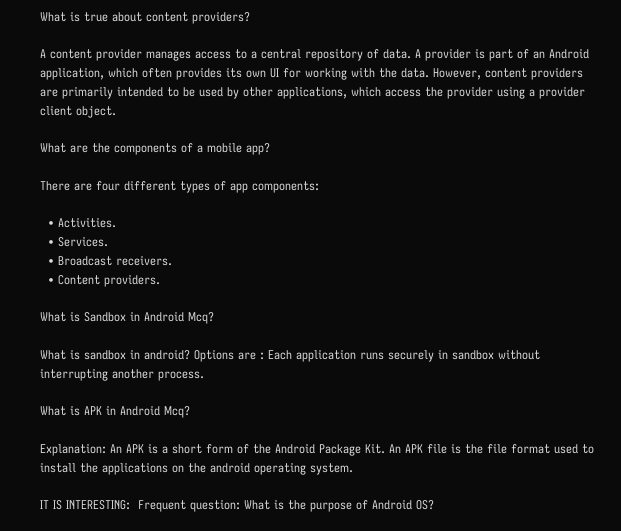What is true about content providers?

A content provider manages access to a central repository of data. A provider is part of an Android application, which often provides its own UI for working with the data. However, content providers are primarily intended to be used by other applications, which access the provider using a provider client object.

What are the components of a mobile app?

There are four different types of app components:

  • Activities.
  • Services.
  • Broadcast receivers.
  • Content providers.

What is Sandbox in Android Mcq?

What is sandbox in android? Options are : Each application runs securely in sandbox without interrupting another process.

What is APK in Android Mcq?

Explanation: An APK is a short form of the Android Package Kit. An APK file is the file format used to install the applications on the android operating system.

IT IS INTERESTING:  Frequent question: What is the purpose of Android OS?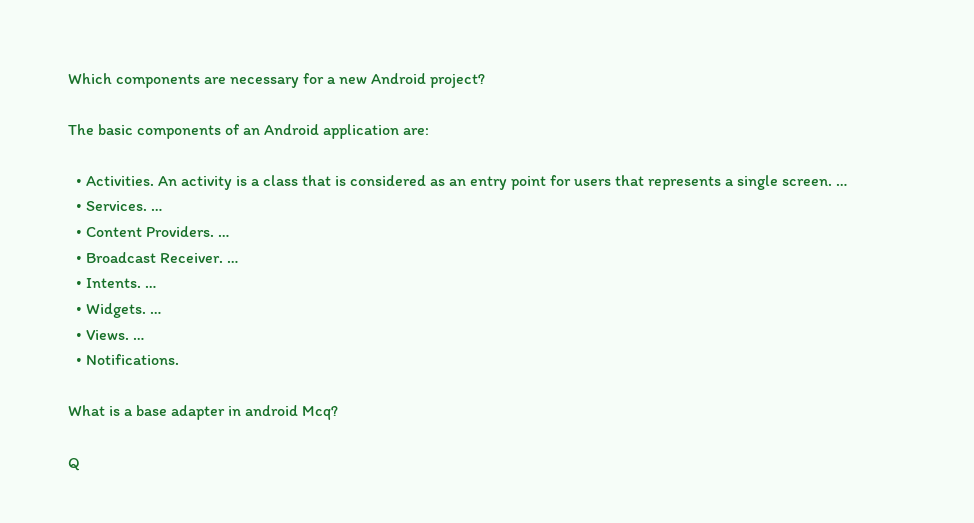Which components are necessary for a new Android project?

The basic components of an Android application are:

  • Activities. An activity is a class that is considered as an entry point for users that represents a single screen. …
  • Services. …
  • Content Providers. …
  • Broadcast Receiver. …
  • Intents. …
  • Widgets. …
  • Views. …
  • Notifications.

What is a base adapter in android Mcq?

Q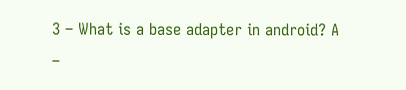3 – What is a base adapter in android? A –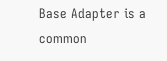Base Adapter is a common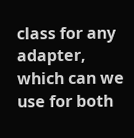class for any adapter, which can we use for both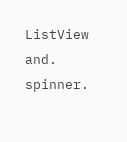ListView and. spinner.